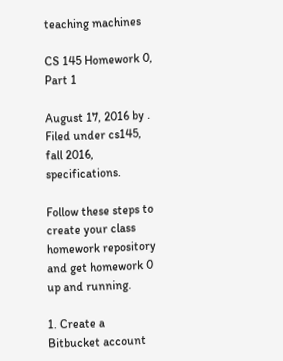teaching machines

CS 145 Homework 0, Part 1

August 17, 2016 by . Filed under cs145, fall 2016, specifications.

Follow these steps to create your class homework repository and get homework 0 up and running.

1. Create a Bitbucket account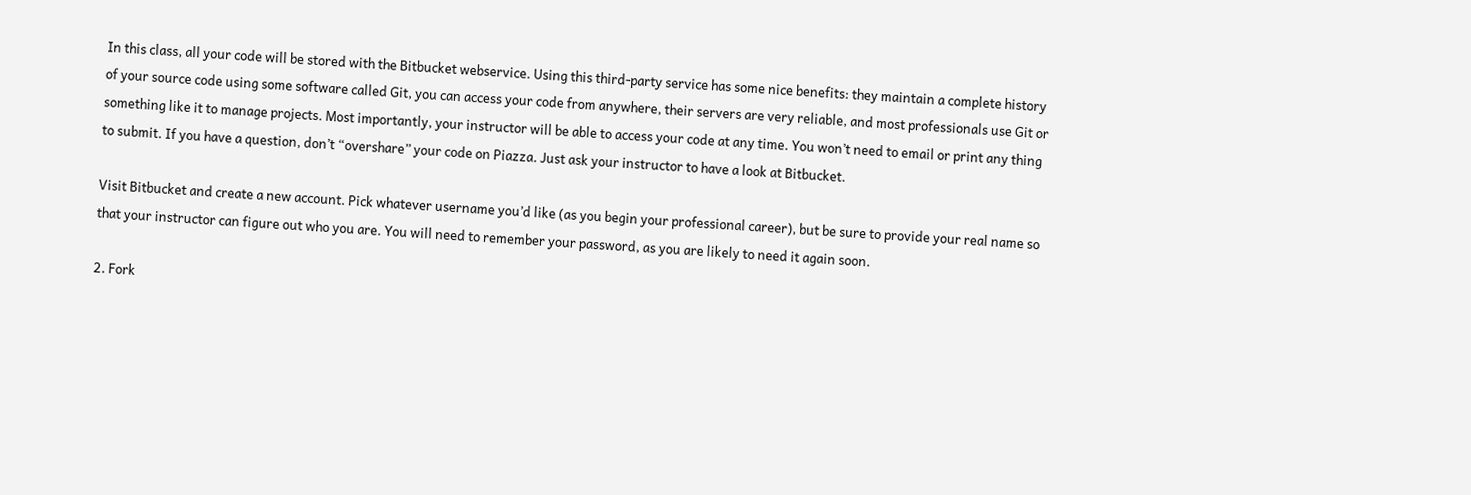In this class, all your code will be stored with the Bitbucket webservice. Using this third-party service has some nice benefits: they maintain a complete history of your source code using some software called Git, you can access your code from anywhere, their servers are very reliable, and most professionals use Git or something like it to manage projects. Most importantly, your instructor will be able to access your code at any time. You won’t need to email or print any thing to submit. If you have a question, don’t “overshare” your code on Piazza. Just ask your instructor to have a look at Bitbucket.

Visit Bitbucket and create a new account. Pick whatever username you’d like (as you begin your professional career), but be sure to provide your real name so that your instructor can figure out who you are. You will need to remember your password, as you are likely to need it again soon.

2. Fork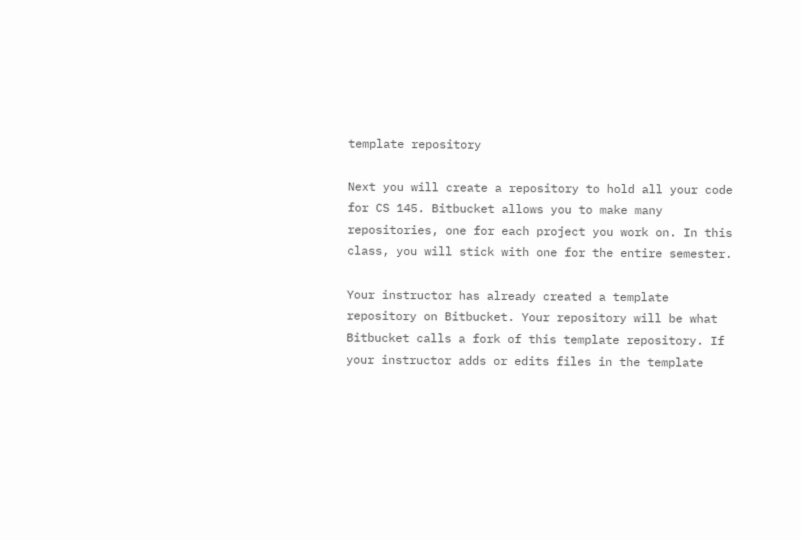template repository

Next you will create a repository to hold all your code for CS 145. Bitbucket allows you to make many repositories, one for each project you work on. In this class, you will stick with one for the entire semester.

Your instructor has already created a template repository on Bitbucket. Your repository will be what Bitbucket calls a fork of this template repository. If your instructor adds or edits files in the template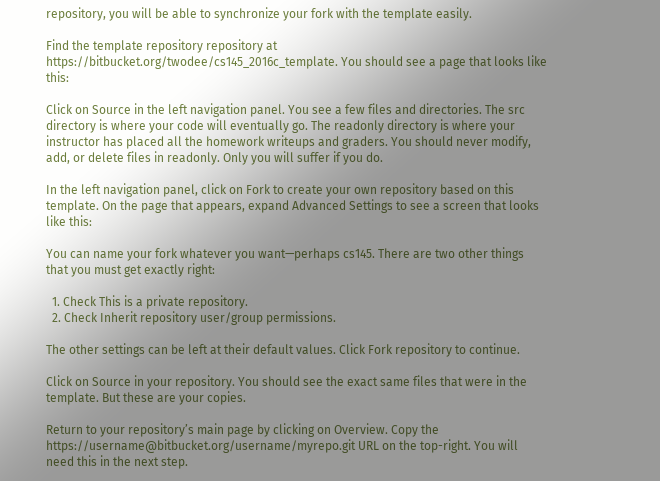repository, you will be able to synchronize your fork with the template easily.

Find the template repository repository at https://bitbucket.org/twodee/cs145_2016c_template. You should see a page that looks like this:

Click on Source in the left navigation panel. You see a few files and directories. The src directory is where your code will eventually go. The readonly directory is where your instructor has placed all the homework writeups and graders. You should never modify, add, or delete files in readonly. Only you will suffer if you do.

In the left navigation panel, click on Fork to create your own repository based on this template. On the page that appears, expand Advanced Settings to see a screen that looks like this:

You can name your fork whatever you want—perhaps cs145. There are two other things that you must get exactly right:

  1. Check This is a private repository.
  2. Check Inherit repository user/group permissions.

The other settings can be left at their default values. Click Fork repository to continue.

Click on Source in your repository. You should see the exact same files that were in the template. But these are your copies.

Return to your repository’s main page by clicking on Overview. Copy the https://username@bitbucket.org/username/myrepo.git URL on the top-right. You will need this in the next step.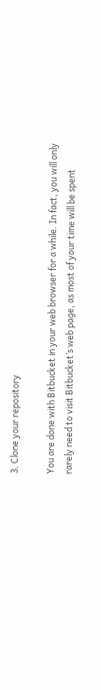3. Clone your repository

You are done with Bitbucket in your web browser for a while. In fact, you will only rarely need to visit Bitbucket’s web page, as most of your time will be spent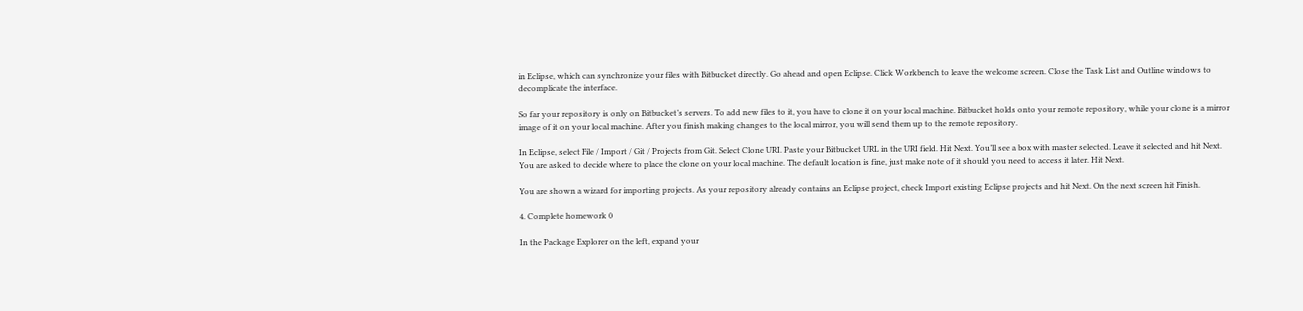in Eclipse, which can synchronize your files with Bitbucket directly. Go ahead and open Eclipse. Click Workbench to leave the welcome screen. Close the Task List and Outline windows to decomplicate the interface.

So far your repository is only on Bitbucket’s servers. To add new files to it, you have to clone it on your local machine. Bitbucket holds onto your remote repository, while your clone is a mirror image of it on your local machine. After you finish making changes to the local mirror, you will send them up to the remote repository.

In Eclipse, select File / Import / Git / Projects from Git. Select Clone URI. Paste your Bitbucket URL in the URI field. Hit Next. You’ll see a box with master selected. Leave it selected and hit Next. You are asked to decide where to place the clone on your local machine. The default location is fine, just make note of it should you need to access it later. Hit Next.

You are shown a wizard for importing projects. As your repository already contains an Eclipse project, check Import existing Eclipse projects and hit Next. On the next screen hit Finish.

4. Complete homework 0

In the Package Explorer on the left, expand your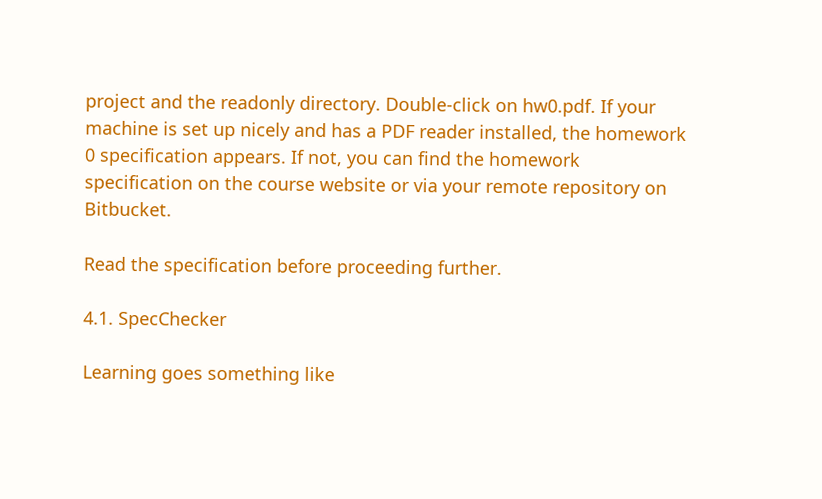project and the readonly directory. Double-click on hw0.pdf. If your machine is set up nicely and has a PDF reader installed, the homework 0 specification appears. If not, you can find the homework specification on the course website or via your remote repository on Bitbucket.

Read the specification before proceeding further.

4.1. SpecChecker

Learning goes something like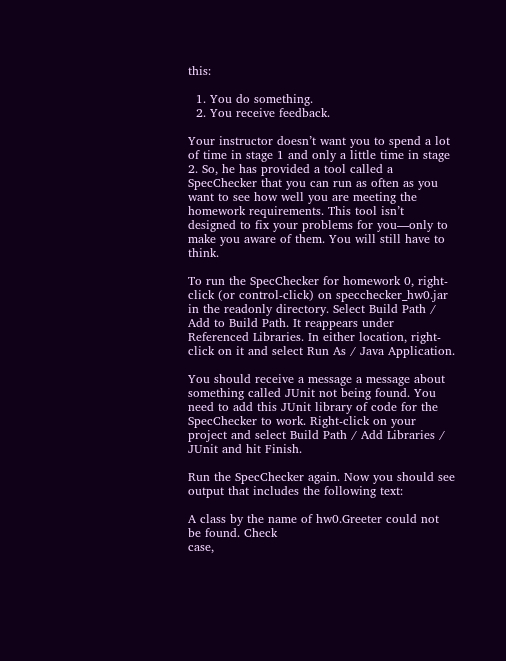this:

  1. You do something.
  2. You receive feedback.

Your instructor doesn’t want you to spend a lot of time in stage 1 and only a little time in stage 2. So, he has provided a tool called a SpecChecker that you can run as often as you want to see how well you are meeting the homework requirements. This tool isn’t designed to fix your problems for you—only to make you aware of them. You will still have to think.

To run the SpecChecker for homework 0, right-click (or control-click) on specchecker_hw0.jar in the readonly directory. Select Build Path / Add to Build Path. It reappears under Referenced Libraries. In either location, right-click on it and select Run As / Java Application.

You should receive a message a message about something called JUnit not being found. You need to add this JUnit library of code for the SpecChecker to work. Right-click on your project and select Build Path / Add Libraries / JUnit and hit Finish.

Run the SpecChecker again. Now you should see output that includes the following text:

A class by the name of hw0.Greeter could not be found. Check
case,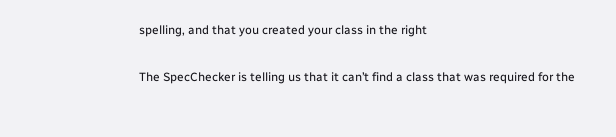spelling, and that you created your class in the right

The SpecChecker is telling us that it can’t find a class that was required for the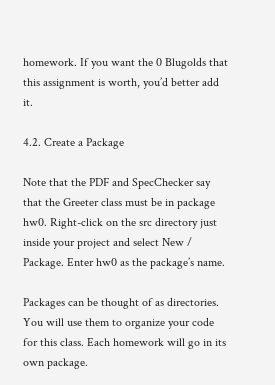homework. If you want the 0 Blugolds that this assignment is worth, you’d better add it.

4.2. Create a Package

Note that the PDF and SpecChecker say that the Greeter class must be in package hw0. Right-click on the src directory just inside your project and select New / Package. Enter hw0 as the package’s name.

Packages can be thought of as directories. You will use them to organize your code for this class. Each homework will go in its own package.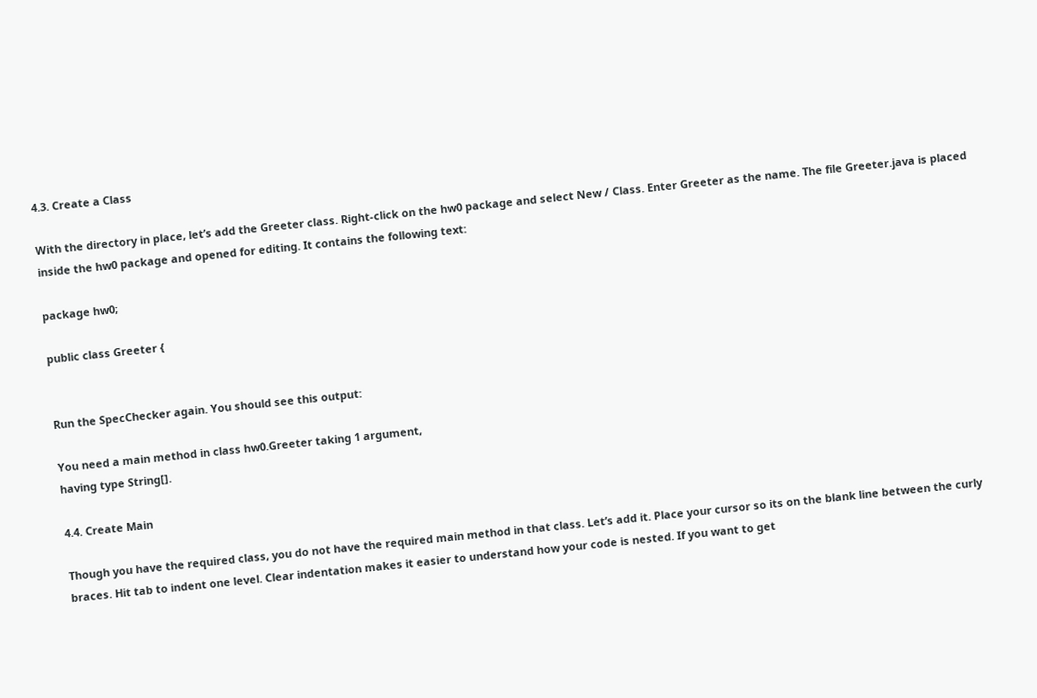4.3. Create a Class

With the directory in place, let’s add the Greeter class. Right-click on the hw0 package and select New / Class. Enter Greeter as the name. The file Greeter.java is placed inside the hw0 package and opened for editing. It contains the following text:

package hw0;

public class Greeter {


Run the SpecChecker again. You should see this output:

You need a main method in class hw0.Greeter taking 1 argument,
having type String[].

4.4. Create Main

Though you have the required class, you do not have the required main method in that class. Let’s add it. Place your cursor so its on the blank line between the curly braces. Hit tab to indent one level. Clear indentation makes it easier to understand how your code is nested. If you want to get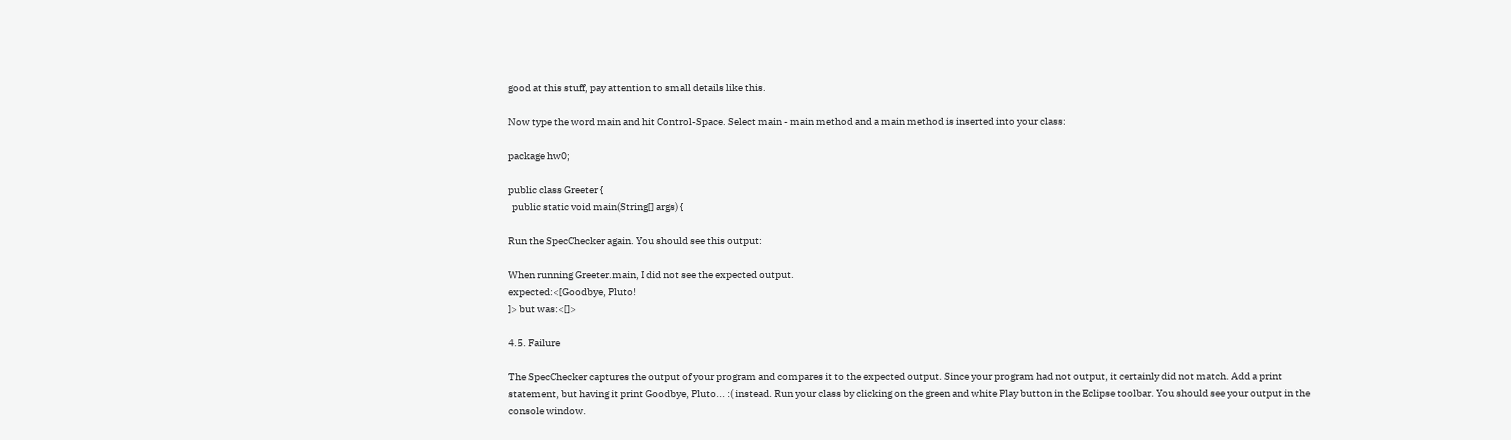good at this stuff, pay attention to small details like this.

Now type the word main and hit Control-Space. Select main - main method and a main method is inserted into your class:

package hw0;

public class Greeter {
  public static void main(String[] args) {

Run the SpecChecker again. You should see this output:

When running Greeter.main, I did not see the expected output.
expected:<[Goodbye, Pluto!
]> but was:<[]>

4.5. Failure

The SpecChecker captures the output of your program and compares it to the expected output. Since your program had not output, it certainly did not match. Add a print statement, but having it print Goodbye, Pluto... :( instead. Run your class by clicking on the green and white Play button in the Eclipse toolbar. You should see your output in the console window.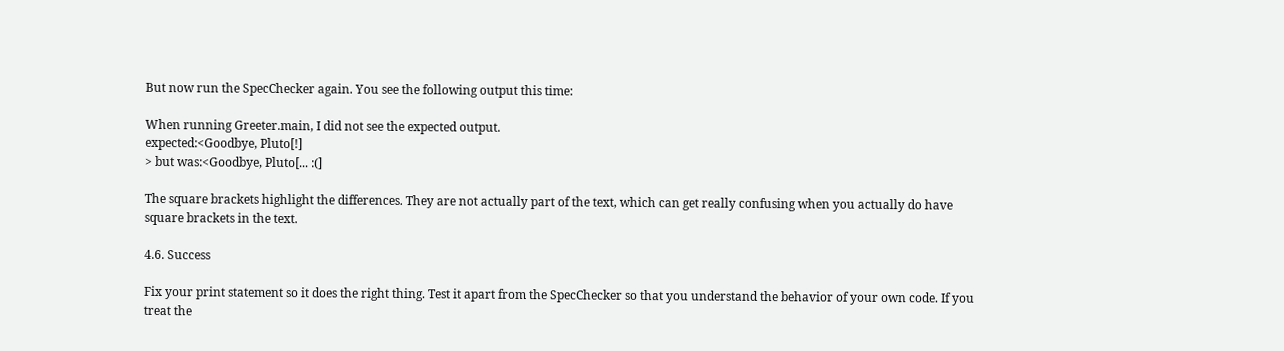But now run the SpecChecker again. You see the following output this time:

When running Greeter.main, I did not see the expected output.
expected:<Goodbye, Pluto[!]
> but was:<Goodbye, Pluto[... :(]

The square brackets highlight the differences. They are not actually part of the text, which can get really confusing when you actually do have square brackets in the text.

4.6. Success

Fix your print statement so it does the right thing. Test it apart from the SpecChecker so that you understand the behavior of your own code. If you treat the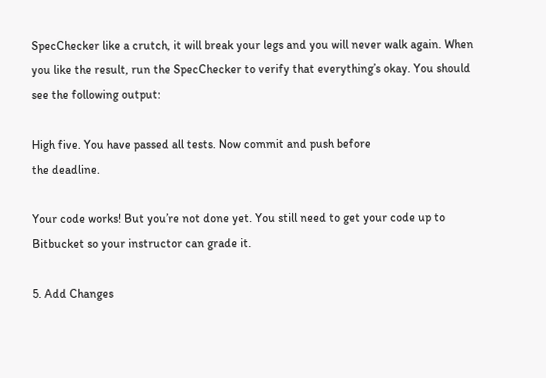SpecChecker like a crutch, it will break your legs and you will never walk again. When you like the result, run the SpecChecker to verify that everything’s okay. You should see the following output:

High five. You have passed all tests. Now commit and push before
the deadline.

Your code works! But you’re not done yet. You still need to get your code up to Bitbucket so your instructor can grade it.

5. Add Changes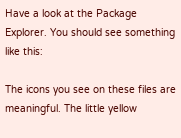Have a look at the Package Explorer. You should see something like this:

The icons you see on these files are meaningful. The little yellow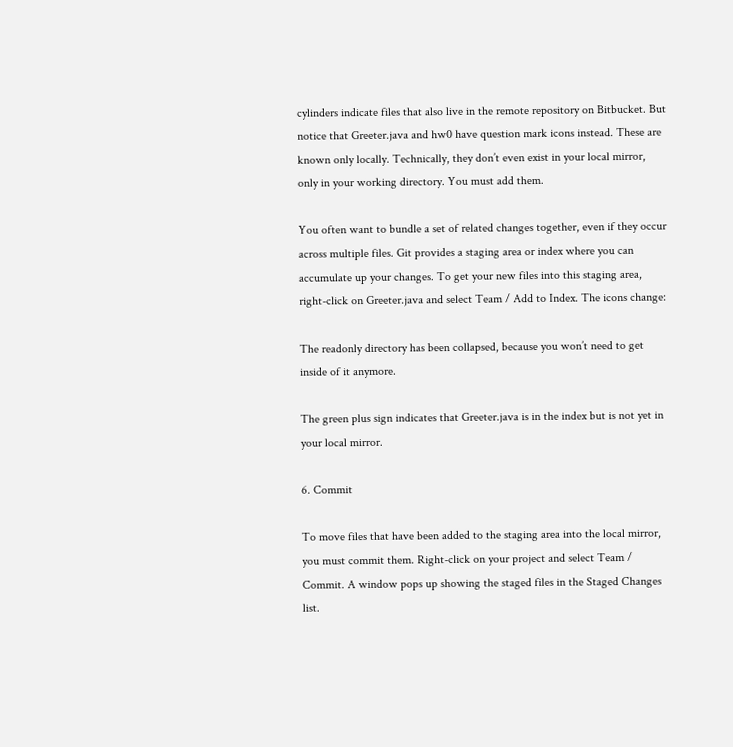cylinders indicate files that also live in the remote repository on Bitbucket. But notice that Greeter.java and hw0 have question mark icons instead. These are known only locally. Technically, they don’t even exist in your local mirror, only in your working directory. You must add them.

You often want to bundle a set of related changes together, even if they occur across multiple files. Git provides a staging area or index where you can accumulate up your changes. To get your new files into this staging area, right-click on Greeter.java and select Team / Add to Index. The icons change:

The readonly directory has been collapsed, because you won’t need to get inside of it anymore.

The green plus sign indicates that Greeter.java is in the index but is not yet in your local mirror.

6. Commit

To move files that have been added to the staging area into the local mirror, you must commit them. Right-click on your project and select Team / Commit. A window pops up showing the staged files in the Staged Changes list.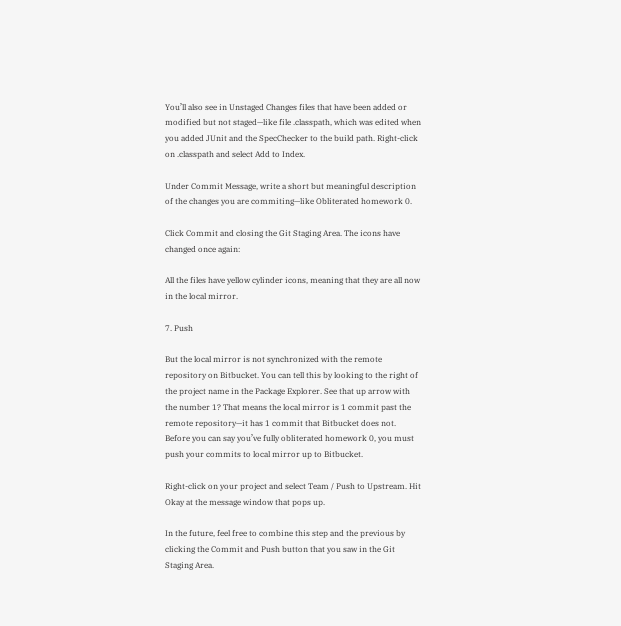You’ll also see in Unstaged Changes files that have been added or modified but not staged—like file .classpath, which was edited when you added JUnit and the SpecChecker to the build path. Right-click on .classpath and select Add to Index.

Under Commit Message, write a short but meaningful description of the changes you are commiting—like Obliterated homework 0.

Click Commit and closing the Git Staging Area. The icons have changed once again:

All the files have yellow cylinder icons, meaning that they are all now in the local mirror.

7. Push

But the local mirror is not synchronized with the remote repository on Bitbucket. You can tell this by looking to the right of the project name in the Package Explorer. See that up arrow with the number 1? That means the local mirror is 1 commit past the remote repository—it has 1 commit that Bitbucket does not. Before you can say you’ve fully obliterated homework 0, you must push your commits to local mirror up to Bitbucket.

Right-click on your project and select Team / Push to Upstream. Hit Okay at the message window that pops up.

In the future, feel free to combine this step and the previous by clicking the Commit and Push button that you saw in the Git Staging Area.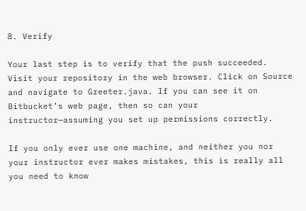8. Verify

Your last step is to verify that the push succeeded. Visit your repository in the web browser. Click on Source and navigate to Greeter.java. If you can see it on Bitbucket’s web page, then so can your instructor—assuming you set up permissions correctly.

If you only ever use one machine, and neither you nor your instructor ever makes mistakes, this is really all you need to know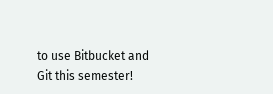to use Bitbucket and Git this semester!